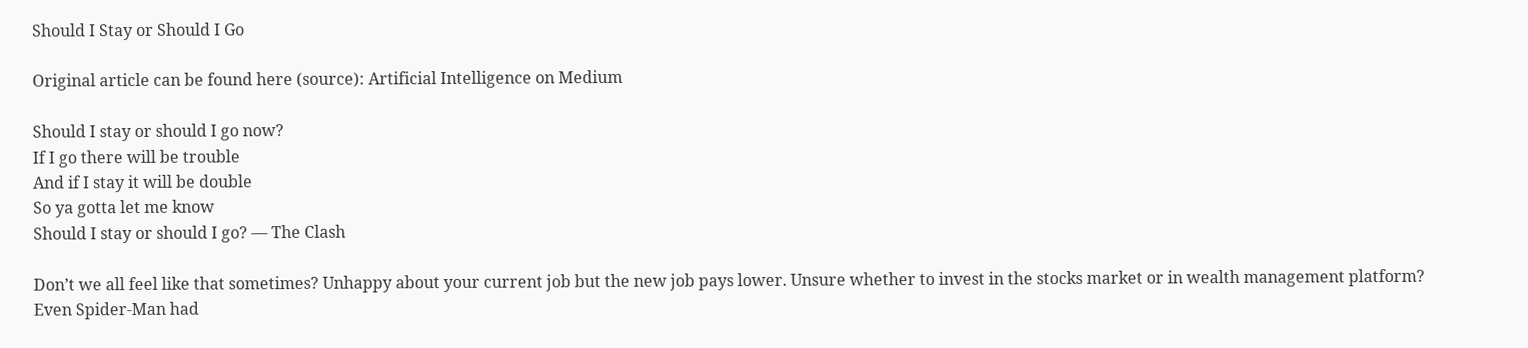Should I Stay or Should I Go

Original article can be found here (source): Artificial Intelligence on Medium

Should I stay or should I go now?
If I go there will be trouble
And if I stay it will be double
So ya gotta let me know
Should I stay or should I go? — The Clash

Don’t we all feel like that sometimes? Unhappy about your current job but the new job pays lower. Unsure whether to invest in the stocks market or in wealth management platform? Even Spider-Man had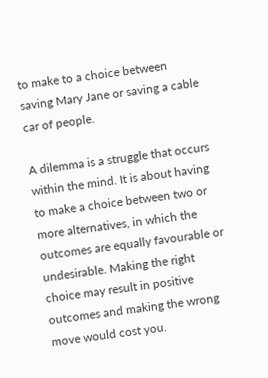to make to a choice between saving Mary Jane or saving a cable car of people.

A dilemma is a struggle that occurs within the mind. It is about having to make a choice between two or more alternatives, in which the outcomes are equally favourable or undesirable. Making the right choice may result in positive outcomes and making the wrong move would cost you.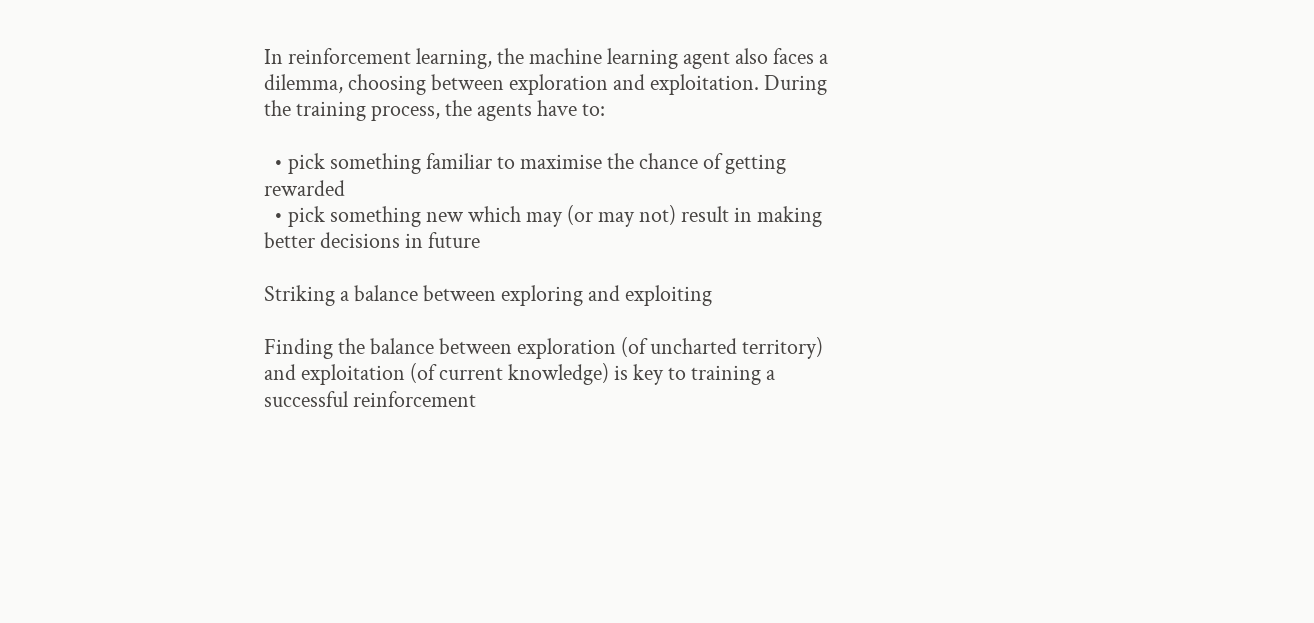In reinforcement learning, the machine learning agent also faces a dilemma, choosing between exploration and exploitation. During the training process, the agents have to:

  • pick something familiar to maximise the chance of getting rewarded
  • pick something new which may (or may not) result in making better decisions in future

Striking a balance between exploring and exploiting

Finding the balance between exploration (of uncharted territory) and exploitation (of current knowledge) is key to training a successful reinforcement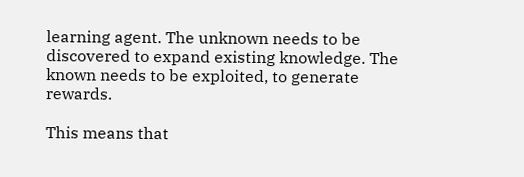learning agent. The unknown needs to be discovered to expand existing knowledge. The known needs to be exploited, to generate rewards.

This means that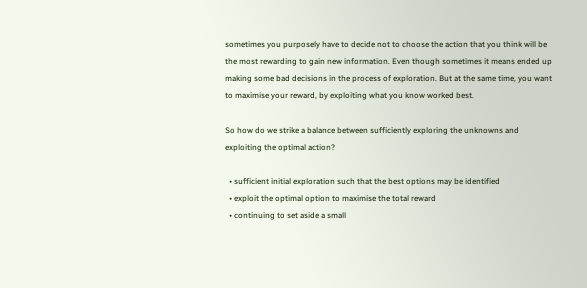sometimes you purposely have to decide not to choose the action that you think will be the most rewarding to gain new information. Even though sometimes it means ended up making some bad decisions in the process of exploration. But at the same time, you want to maximise your reward, by exploiting what you know worked best.

So how do we strike a balance between sufficiently exploring the unknowns and exploiting the optimal action?

  • sufficient initial exploration such that the best options may be identified
  • exploit the optimal option to maximise the total reward
  • continuing to set aside a small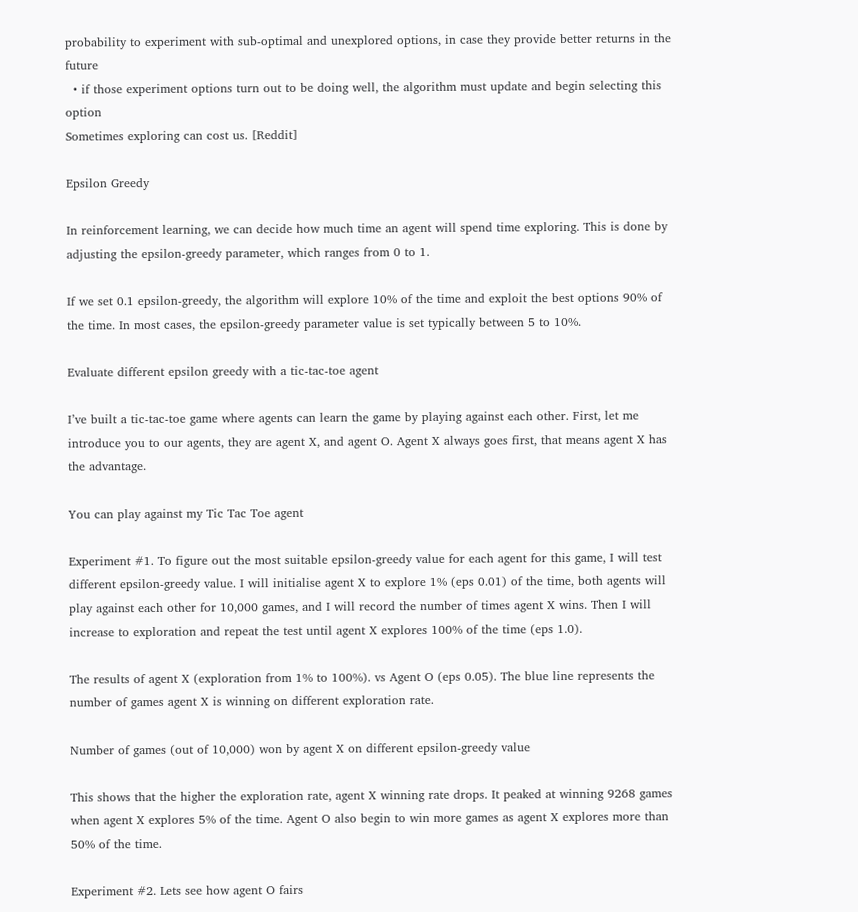probability to experiment with sub-optimal and unexplored options, in case they provide better returns in the future
  • if those experiment options turn out to be doing well, the algorithm must update and begin selecting this option
Sometimes exploring can cost us. [Reddit]

Epsilon Greedy

In reinforcement learning, we can decide how much time an agent will spend time exploring. This is done by adjusting the epsilon-greedy parameter, which ranges from 0 to 1.

If we set 0.1 epsilon-greedy, the algorithm will explore 10% of the time and exploit the best options 90% of the time. In most cases, the epsilon-greedy parameter value is set typically between 5 to 10%.

Evaluate different epsilon greedy with a tic-tac-toe agent

I’ve built a tic-tac-toe game where agents can learn the game by playing against each other. First, let me introduce you to our agents, they are agent X, and agent O. Agent X always goes first, that means agent X has the advantage.

You can play against my Tic Tac Toe agent

Experiment #1. To figure out the most suitable epsilon-greedy value for each agent for this game, I will test different epsilon-greedy value. I will initialise agent X to explore 1% (eps 0.01) of the time, both agents will play against each other for 10,000 games, and I will record the number of times agent X wins. Then I will increase to exploration and repeat the test until agent X explores 100% of the time (eps 1.0).

The results of agent X (exploration from 1% to 100%). vs Agent O (eps 0.05). The blue line represents the number of games agent X is winning on different exploration rate.

Number of games (out of 10,000) won by agent X on different epsilon-greedy value

This shows that the higher the exploration rate, agent X winning rate drops. It peaked at winning 9268 games when agent X explores 5% of the time. Agent O also begin to win more games as agent X explores more than 50% of the time.

Experiment #2. Lets see how agent O fairs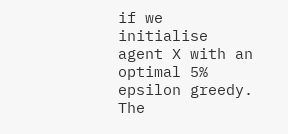if we initialise agent X with an optimal 5% epsilon greedy. The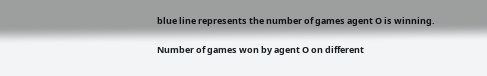blue line represents the number of games agent O is winning.

Number of games won by agent O on different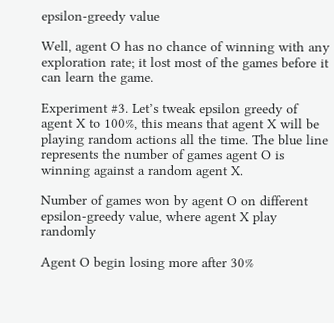epsilon-greedy value

Well, agent O has no chance of winning with any exploration rate; it lost most of the games before it can learn the game.

Experiment #3. Let’s tweak epsilon greedy of agent X to 100%, this means that agent X will be playing random actions all the time. The blue line represents the number of games agent O is winning against a random agent X.

Number of games won by agent O on different epsilon-greedy value, where agent X play randomly

Agent O begin losing more after 30%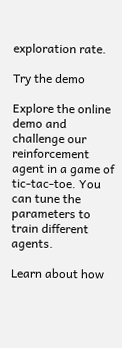exploration rate.

Try the demo

Explore the online demo and challenge our reinforcement agent in a game of tic-tac-toe. You can tune the parameters to train different agents.

Learn about how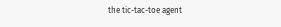the tic-tac-toe agent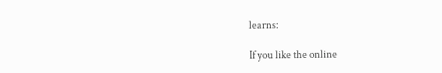learns:

If you like the online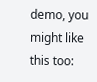demo, you might like this too: